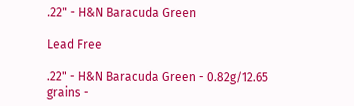.22" - H&N Baracuda Green

Lead Free

.22" - H&N Baracuda Green - 0.82g/12.65 grains -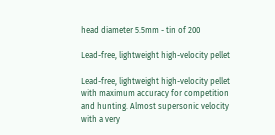head diameter 5.5mm - tin of 200

Lead-free, lightweight high-velocity pellet

Lead-free, lightweight high-velocity pellet with maximum accuracy for competition and hunting. Almost supersonic velocity with a very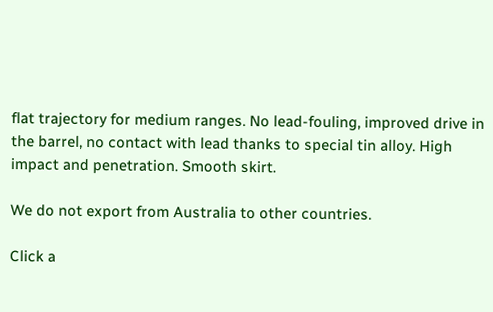flat trajectory for medium ranges. No lead-fouling, improved drive in the barrel, no contact with lead thanks to special tin alloy. High impact and penetration. Smooth skirt.

We do not export from Australia to other countries.

Click a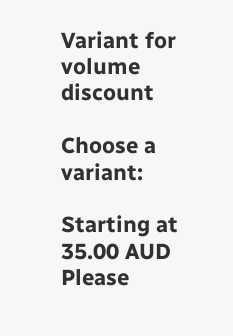Variant for volume discount

Choose a variant:

Starting at 35.00 AUD
Please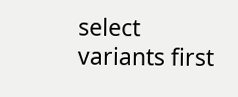select variants first